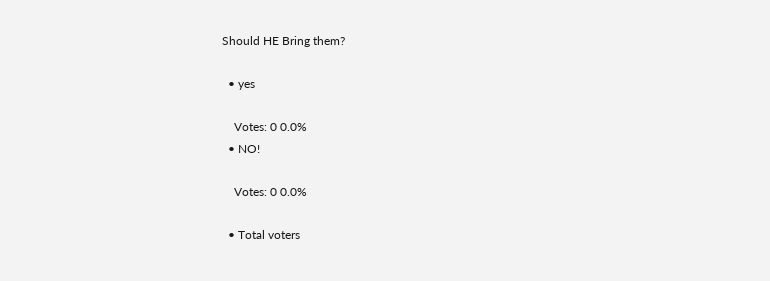Should HE Bring them?

  • yes

    Votes: 0 0.0%
  • NO!

    Votes: 0 0.0%

  • Total voters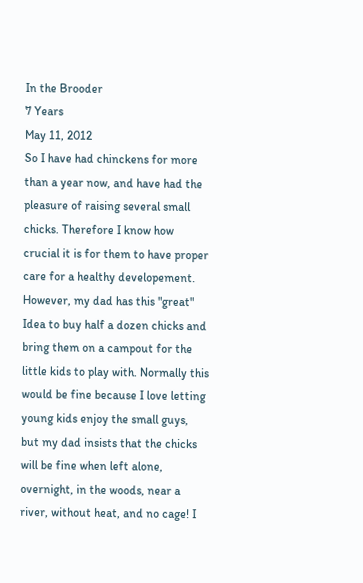In the Brooder
7 Years
May 11, 2012
So I have had chinckens for more than a year now, and have had the pleasure of raising several small chicks. Therefore I know how crucial it is for them to have proper care for a healthy developement. However, my dad has this "great" Idea to buy half a dozen chicks and bring them on a campout for the little kids to play with. Normally this would be fine because I love letting young kids enjoy the small guys, but my dad insists that the chicks will be fine when left alone, overnight, in the woods, near a river, without heat, and no cage! I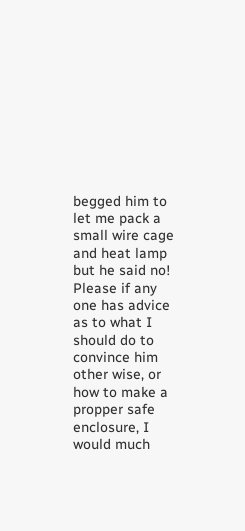begged him to let me pack a small wire cage and heat lamp but he said no! Please if any one has advice as to what I should do to convince him other wise, or how to make a propper safe enclosure, I would much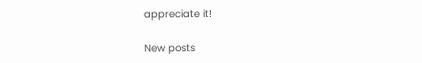appreciate it!

New posts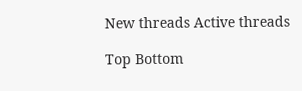New threads Active threads

Top Bottom